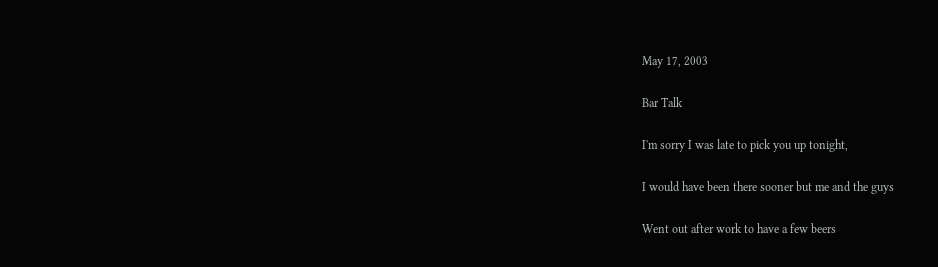May 17, 2003

Bar Talk

I'm sorry I was late to pick you up tonight,

I would have been there sooner but me and the guys

Went out after work to have a few beers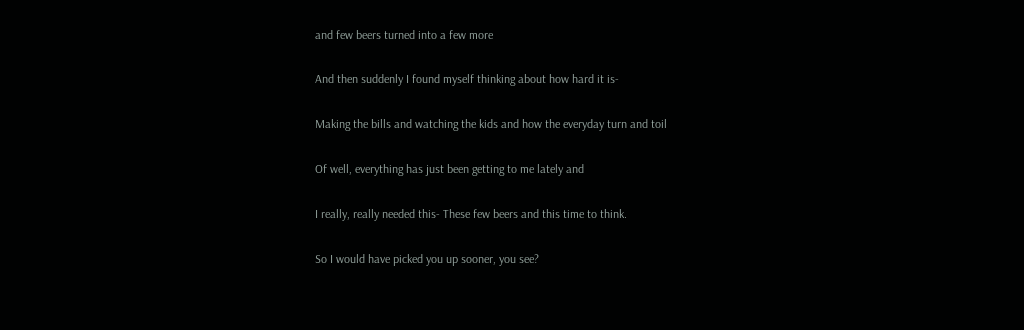and few beers turned into a few more

And then suddenly I found myself thinking about how hard it is-

Making the bills and watching the kids and how the everyday turn and toil

Of well, everything has just been getting to me lately and

I really, really needed this- These few beers and this time to think.

So I would have picked you up sooner, you see?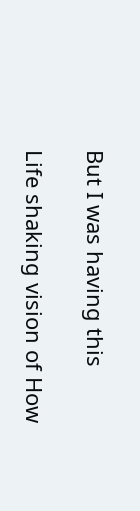But I was having this

Life shaking vision of How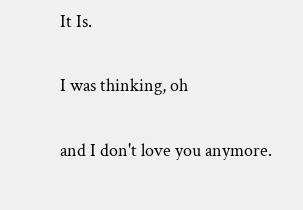It Is.

I was thinking, oh

and I don't love you anymore.